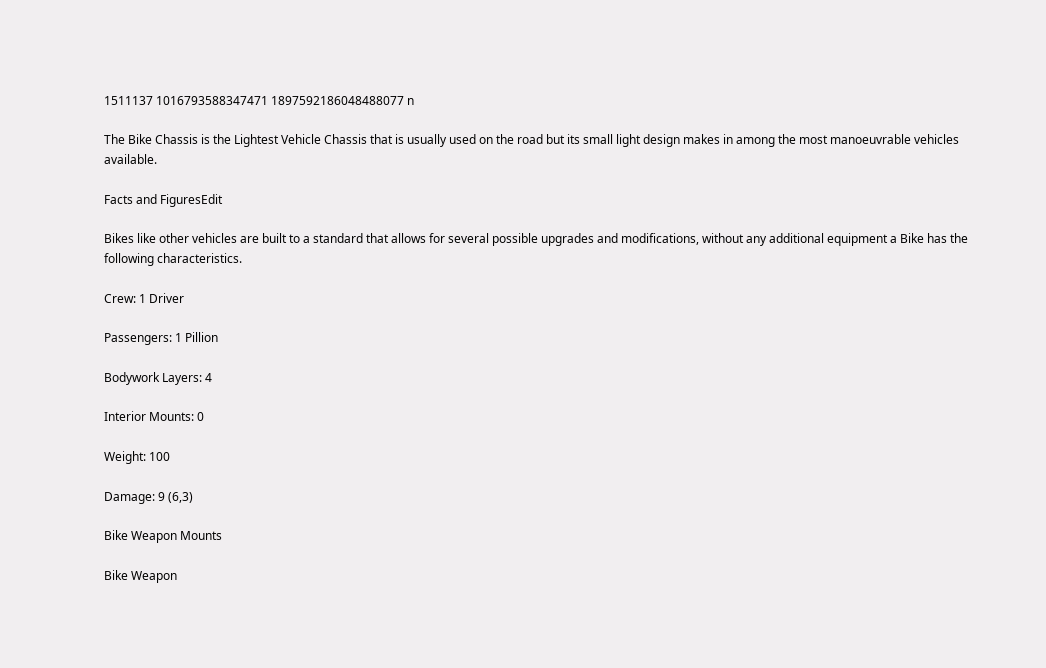1511137 1016793588347471 1897592186048488077 n

The Bike Chassis is the Lightest Vehicle Chassis that is usually used on the road but its small light design makes in among the most manoeuvrable vehicles available.

Facts and FiguresEdit

Bikes like other vehicles are built to a standard that allows for several possible upgrades and modifications, without any additional equipment a Bike has the following characteristics.

Crew: 1 Driver

Passengers: 1 Pillion

Bodywork Layers: 4

Interior Mounts: 0

Weight: 100

Damage: 9 (6,3)

Bike Weapon Mounts

Bike Weapon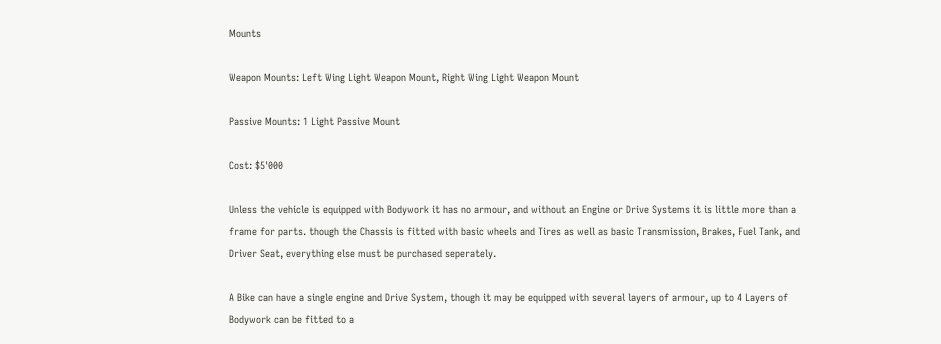Mounts

Weapon Mounts: Left Wing Light Weapon Mount, Right Wing Light Weapon Mount

Passive Mounts: 1 Light Passive Mount

Cost: $5'000

Unless the vehicle is equipped with Bodywork it has no armour, and without an Engine or Drive Systems it is little more than a frame for parts. though the Chassis is fitted with basic wheels and Tires as well as basic Transmission, Brakes, Fuel Tank, and Driver Seat, everything else must be purchased seperately.

A Bike can have a single engine and Drive System, though it may be equipped with several layers of armour, up to 4 Layers of Bodywork can be fitted to a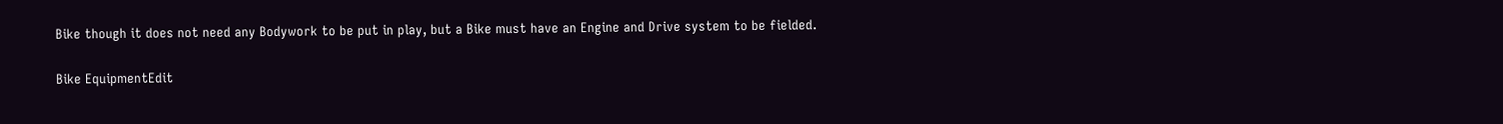Bike though it does not need any Bodywork to be put in play, but a Bike must have an Engine and Drive system to be fielded.

Bike EquipmentEdit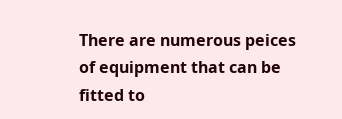There are numerous peices of equipment that can be fitted to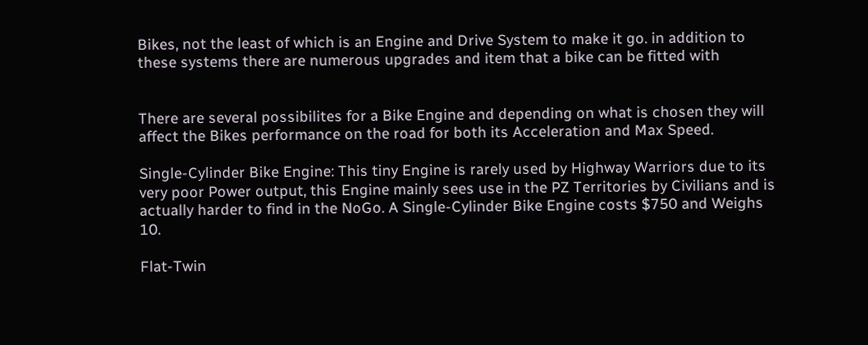Bikes, not the least of which is an Engine and Drive System to make it go. in addition to these systems there are numerous upgrades and item that a bike can be fitted with


There are several possibilites for a Bike Engine and depending on what is chosen they will affect the Bikes performance on the road for both its Acceleration and Max Speed.

Single-Cylinder Bike Engine: This tiny Engine is rarely used by Highway Warriors due to its very poor Power output, this Engine mainly sees use in the PZ Territories by Civilians and is actually harder to find in the NoGo. A Single-Cylinder Bike Engine costs $750 and Weighs 10.

Flat-Twin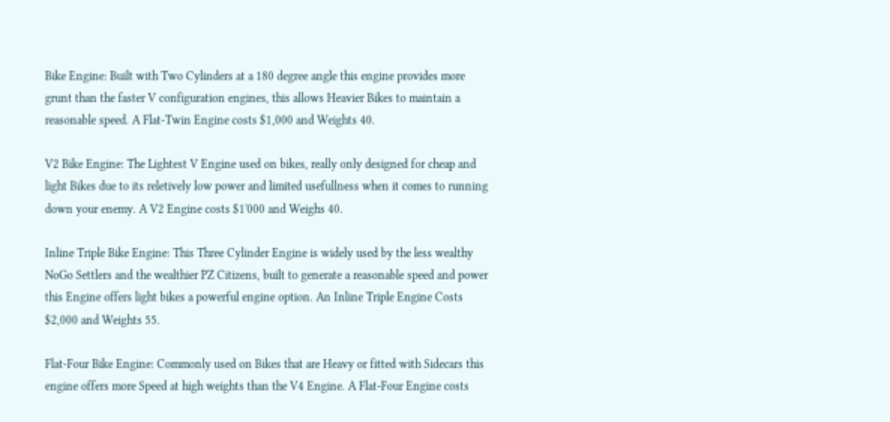Bike Engine: Built with Two Cylinders at a 180 degree angle this engine provides more grunt than the faster V configuration engines, this allows Heavier Bikes to maintain a reasonable speed. A Flat-Twin Engine costs $1,000 and Weights 40.

V2 Bike Engine: The Lightest V Engine used on bikes, really only designed for cheap and light Bikes due to its reletively low power and limited usefullness when it comes to running down your enemy. A V2 Engine costs $1'000 and Weighs 40.

Inline Triple Bike Engine: This Three Cylinder Engine is widely used by the less wealthy NoGo Settlers and the wealthier PZ Citizens, built to generate a reasonable speed and power this Engine offers light bikes a powerful engine option. An Inline Triple Engine Costs $2,000 and Weights 55.

Flat-Four Bike Engine: Commonly used on Bikes that are Heavy or fitted with Sidecars this engine offers more Speed at high weights than the V4 Engine. A Flat-Four Engine costs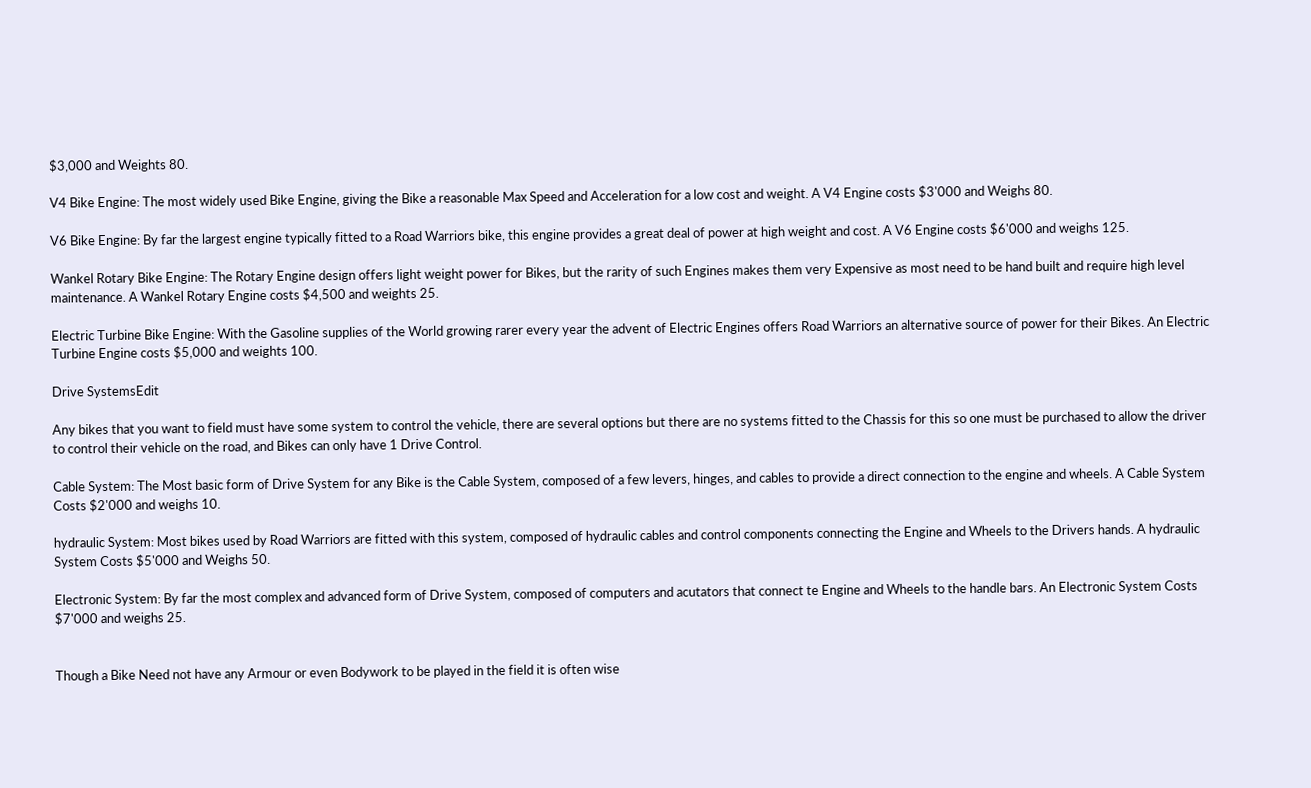$3,000 and Weights 80.

V4 Bike Engine: The most widely used Bike Engine, giving the Bike a reasonable Max Speed and Acceleration for a low cost and weight. A V4 Engine costs $3'000 and Weighs 80.

V6 Bike Engine: By far the largest engine typically fitted to a Road Warriors bike, this engine provides a great deal of power at high weight and cost. A V6 Engine costs $6'000 and weighs 125.

Wankel Rotary Bike Engine: The Rotary Engine design offers light weight power for Bikes, but the rarity of such Engines makes them very Expensive as most need to be hand built and require high level maintenance. A Wankel Rotary Engine costs $4,500 and weights 25.

Electric Turbine Bike Engine: With the Gasoline supplies of the World growing rarer every year the advent of Electric Engines offers Road Warriors an alternative source of power for their Bikes. An Electric Turbine Engine costs $5,000 and weights 100.

Drive SystemsEdit

Any bikes that you want to field must have some system to control the vehicle, there are several options but there are no systems fitted to the Chassis for this so one must be purchased to allow the driver to control their vehicle on the road, and Bikes can only have 1 Drive Control.

Cable System: The Most basic form of Drive System for any Bike is the Cable System, composed of a few levers, hinges, and cables to provide a direct connection to the engine and wheels. A Cable System Costs $2'000 and weighs 10.

hydraulic System: Most bikes used by Road Warriors are fitted with this system, composed of hydraulic cables and control components connecting the Engine and Wheels to the Drivers hands. A hydraulic System Costs $5'000 and Weighs 50.

Electronic System: By far the most complex and advanced form of Drive System, composed of computers and acutators that connect te Engine and Wheels to the handle bars. An Electronic System Costs $7'000 and weighs 25.


Though a Bike Need not have any Armour or even Bodywork to be played in the field it is often wise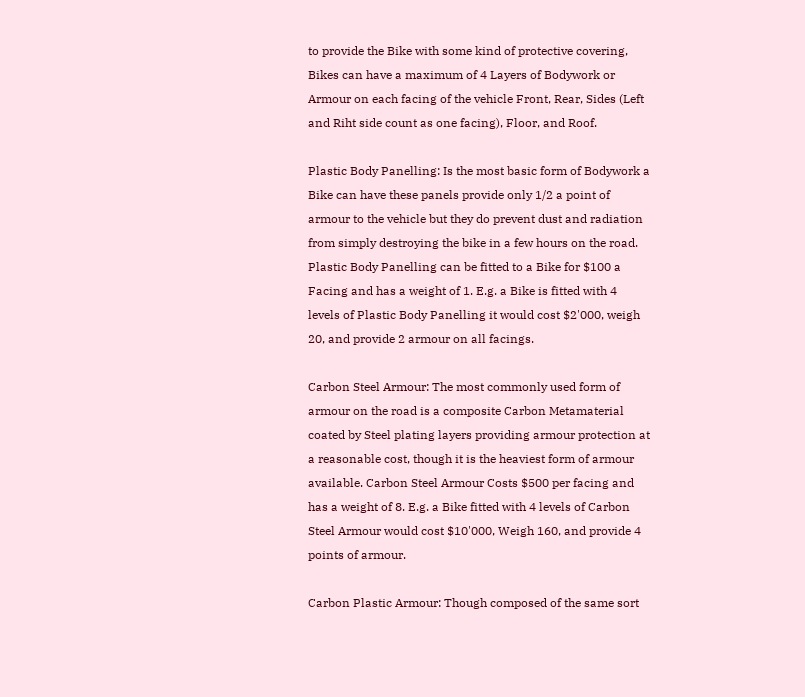to provide the Bike with some kind of protective covering, Bikes can have a maximum of 4 Layers of Bodywork or Armour on each facing of the vehicle Front, Rear, Sides (Left and Riht side count as one facing), Floor, and Roof.

Plastic Body Panelling: Is the most basic form of Bodywork a Bike can have these panels provide only 1/2 a point of armour to the vehicle but they do prevent dust and radiation from simply destroying the bike in a few hours on the road. Plastic Body Panelling can be fitted to a Bike for $100 a Facing and has a weight of 1. E.g. a Bike is fitted with 4 levels of Plastic Body Panelling it would cost $2'000, weigh 20, and provide 2 armour on all facings.

Carbon Steel Armour: The most commonly used form of armour on the road is a composite Carbon Metamaterial coated by Steel plating layers providing armour protection at a reasonable cost, though it is the heaviest form of armour available. Carbon Steel Armour Costs $500 per facing and has a weight of 8. E.g. a Bike fitted with 4 levels of Carbon Steel Armour would cost $10'000, Weigh 160, and provide 4 points of armour.

Carbon Plastic Armour: Though composed of the same sort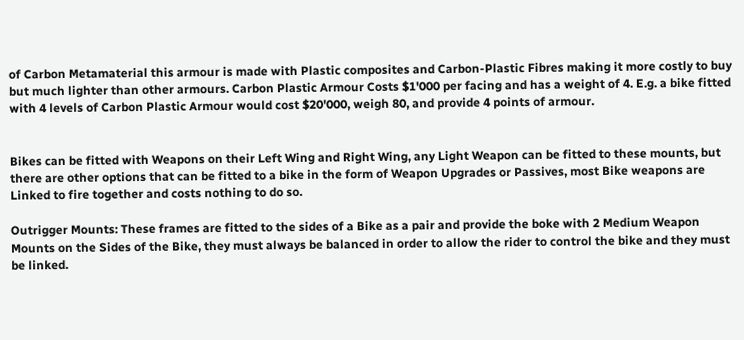of Carbon Metamaterial this armour is made with Plastic composites and Carbon-Plastic Fibres making it more costly to buy but much lighter than other armours. Carbon Plastic Armour Costs $1'000 per facing and has a weight of 4. E.g. a bike fitted with 4 levels of Carbon Plastic Armour would cost $20'000, weigh 80, and provide 4 points of armour.


Bikes can be fitted with Weapons on their Left Wing and Right Wing, any Light Weapon can be fitted to these mounts, but there are other options that can be fitted to a bike in the form of Weapon Upgrades or Passives, most Bike weapons are Linked to fire together and costs nothing to do so.

Outrigger Mounts: These frames are fitted to the sides of a Bike as a pair and provide the boke with 2 Medium Weapon Mounts on the Sides of the Bike, they must always be balanced in order to allow the rider to control the bike and they must be linked.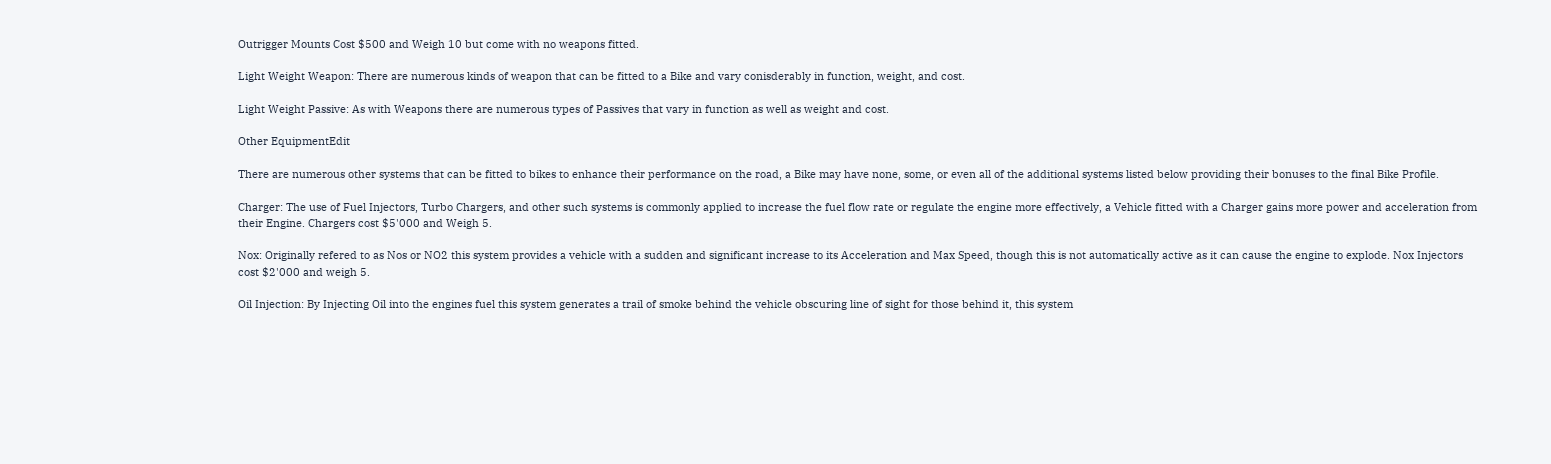Outrigger Mounts Cost $500 and Weigh 10 but come with no weapons fitted.

Light Weight Weapon: There are numerous kinds of weapon that can be fitted to a Bike and vary conisderably in function, weight, and cost.

Light Weight Passive: As with Weapons there are numerous types of Passives that vary in function as well as weight and cost.

Other EquipmentEdit

There are numerous other systems that can be fitted to bikes to enhance their performance on the road, a Bike may have none, some, or even all of the additional systems listed below providing their bonuses to the final Bike Profile.

Charger: The use of Fuel Injectors, Turbo Chargers, and other such systems is commonly applied to increase the fuel flow rate or regulate the engine more effectively, a Vehicle fitted with a Charger gains more power and acceleration from their Engine. Chargers cost $5'000 and Weigh 5.

Nox: Originally refered to as Nos or NO2 this system provides a vehicle with a sudden and significant increase to its Acceleration and Max Speed, though this is not automatically active as it can cause the engine to explode. Nox Injectors cost $2'000 and weigh 5.

Oil Injection: By Injecting Oil into the engines fuel this system generates a trail of smoke behind the vehicle obscuring line of sight for those behind it, this system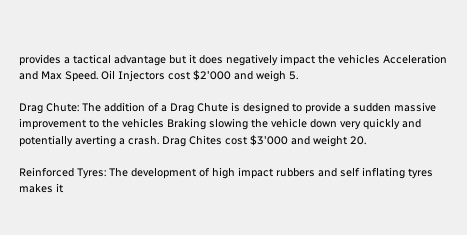provides a tactical advantage but it does negatively impact the vehicles Acceleration and Max Speed. Oil Injectors cost $2'000 and weigh 5.

Drag Chute: The addition of a Drag Chute is designed to provide a sudden massive improvement to the vehicles Braking slowing the vehicle down very quickly and potentially averting a crash. Drag Chites cost $3'000 and weight 20.

Reinforced Tyres: The development of high impact rubbers and self inflating tyres makes it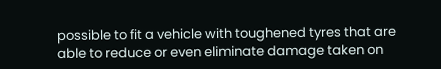possible to fit a vehicle with toughened tyres that are able to reduce or even eliminate damage taken on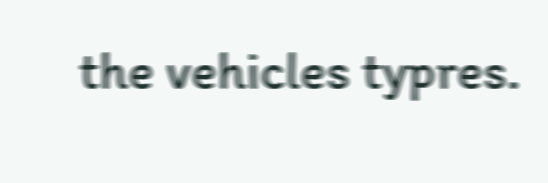the vehicles typres.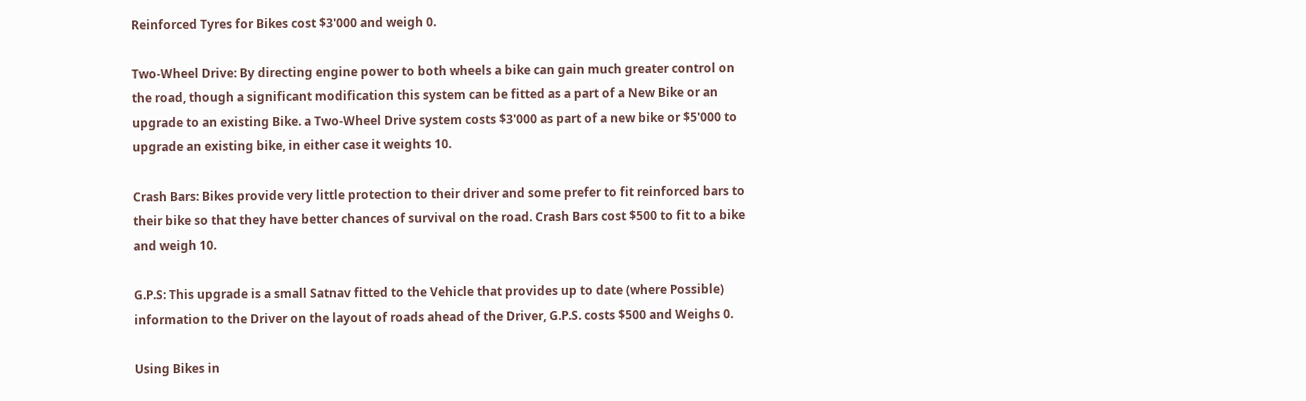Reinforced Tyres for Bikes cost $3'000 and weigh 0.

Two-Wheel Drive: By directing engine power to both wheels a bike can gain much greater control on the road, though a significant modification this system can be fitted as a part of a New Bike or an upgrade to an existing Bike. a Two-Wheel Drive system costs $3'000 as part of a new bike or $5'000 to upgrade an existing bike, in either case it weights 10.

Crash Bars: Bikes provide very little protection to their driver and some prefer to fit reinforced bars to their bike so that they have better chances of survival on the road. Crash Bars cost $500 to fit to a bike and weigh 10.

G.P.S: This upgrade is a small Satnav fitted to the Vehicle that provides up to date (where Possible) information to the Driver on the layout of roads ahead of the Driver, G.P.S. costs $500 and Weighs 0.

Using Bikes in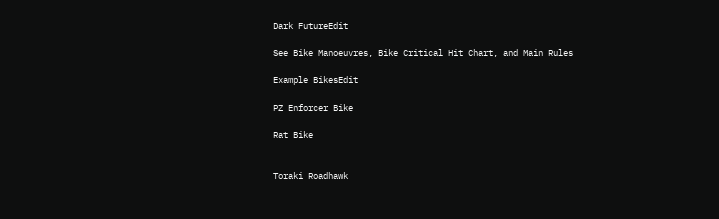Dark FutureEdit

See Bike Manoeuvres, Bike Critical Hit Chart, and Main Rules

Example BikesEdit

PZ Enforcer Bike

Rat Bike


Toraki Roadhawk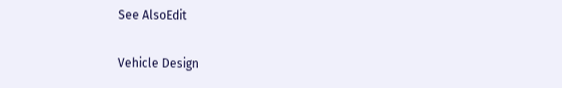See AlsoEdit

Vehicle Design